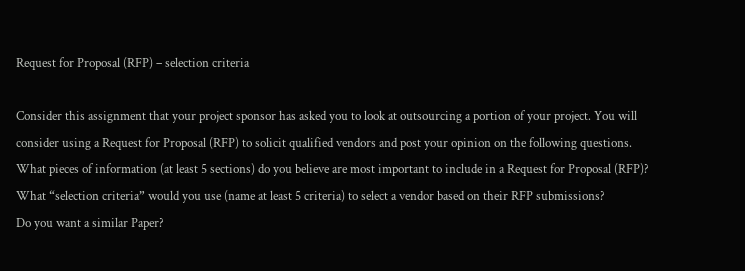Request for Proposal (RFP) – selection criteria

Consider this assignment that your project sponsor has asked you to look at outsourcing a portion of your project. You will consider using a Request for Proposal (RFP) to solicit qualified vendors and post your opinion on the following questions.
What pieces of information (at least 5 sections) do you believe are most important to include in a Request for Proposal (RFP)?
What “selection criteria” would you use (name at least 5 criteria) to select a vendor based on their RFP submissions?
Do you want a similar Paper?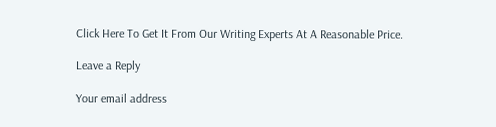Click Here To Get It From Our Writing Experts At A Reasonable Price.

Leave a Reply

Your email address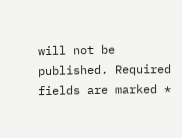will not be published. Required fields are marked *